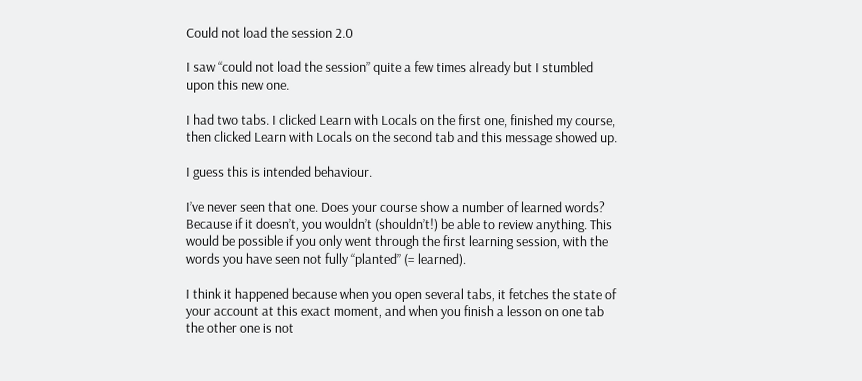Could not load the session 2.0

I saw “could not load the session” quite a few times already but I stumbled upon this new one.

I had two tabs. I clicked Learn with Locals on the first one, finished my course, then clicked Learn with Locals on the second tab and this message showed up.

I guess this is intended behaviour.

I’ve never seen that one. Does your course show a number of learned words? Because if it doesn’t, you wouldn’t (shouldn’t!) be able to review anything. This would be possible if you only went through the first learning session, with the words you have seen not fully “planted” (= learned).

I think it happened because when you open several tabs, it fetches the state of your account at this exact moment, and when you finish a lesson on one tab the other one is not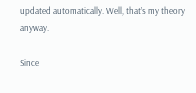updated automatically. Well, that’s my theory anyway.

Since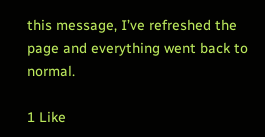this message, I’ve refreshed the page and everything went back to normal.

1 Like